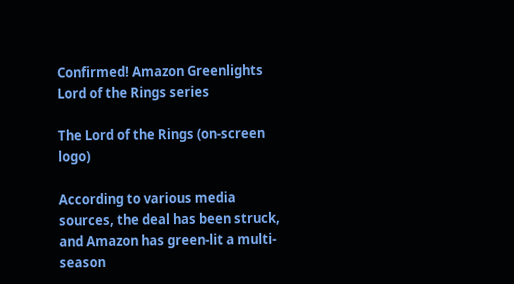Confirmed! Amazon Greenlights Lord of the Rings series

The Lord of the Rings (on-screen logo)

According to various media sources, the deal has been struck, and Amazon has green-lit a multi-season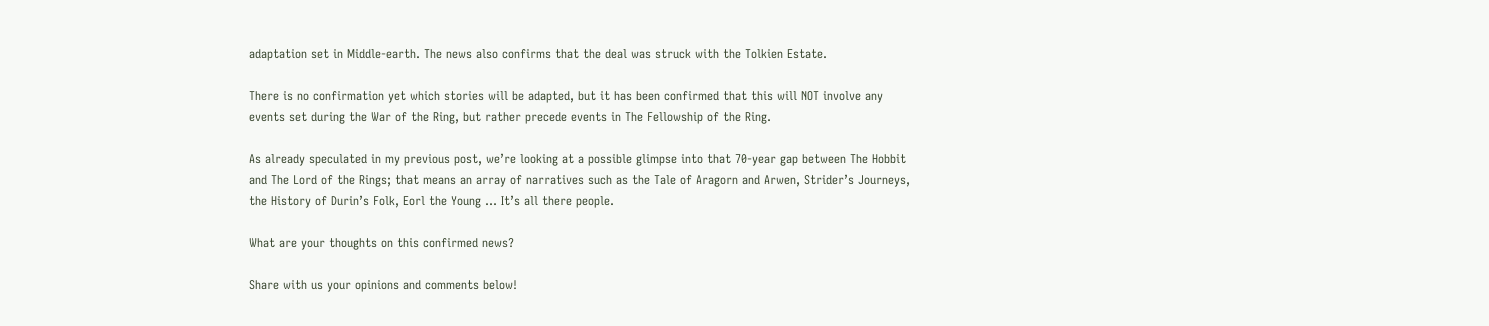adaptation set in Middle-earth. The news also confirms that the deal was struck with the Tolkien Estate.

There is no confirmation yet which stories will be adapted, but it has been confirmed that this will NOT involve any events set during the War of the Ring, but rather precede events in The Fellowship of the Ring.

As already speculated in my previous post, we’re looking at a possible glimpse into that 70-year gap between The Hobbit and The Lord of the Rings; that means an array of narratives such as the Tale of Aragorn and Arwen, Strider’s Journeys, the History of Durin’s Folk, Eorl the Young … It’s all there people.

What are your thoughts on this confirmed news?

Share with us your opinions and comments below!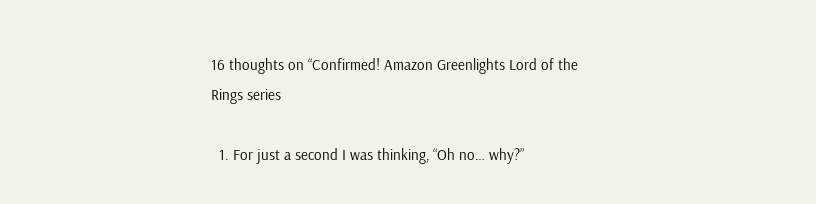16 thoughts on “Confirmed! Amazon Greenlights Lord of the Rings series

  1. For just a second I was thinking, “Oh no… why?”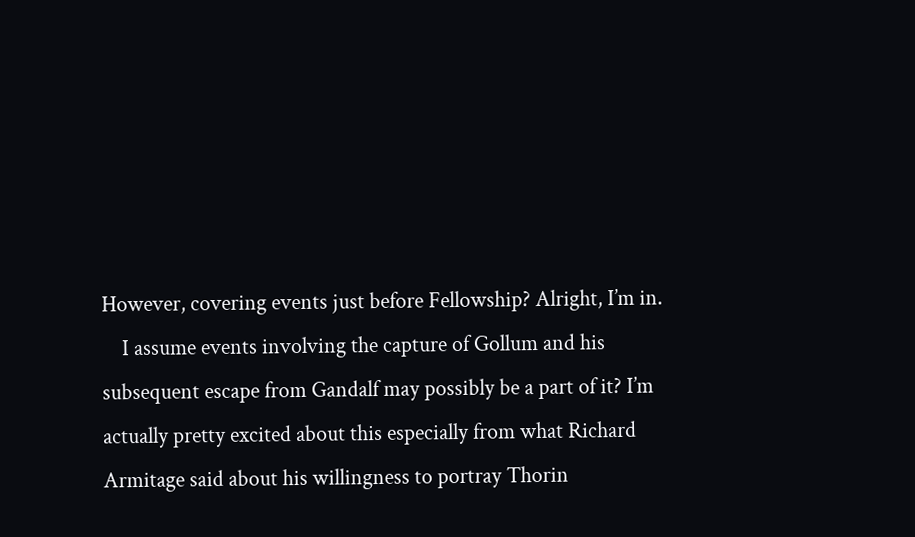However, covering events just before Fellowship? Alright, I’m in.
    I assume events involving the capture of Gollum and his subsequent escape from Gandalf may possibly be a part of it? I’m actually pretty excited about this especially from what Richard Armitage said about his willingness to portray Thorin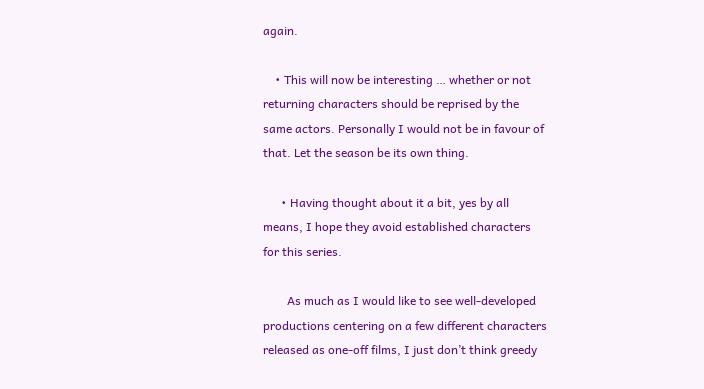again.

    • This will now be interesting … whether or not returning characters should be reprised by the same actors. Personally I would not be in favour of that. Let the season be its own thing.

      • Having thought about it a bit, yes by all means, I hope they avoid established characters for this series.

        As much as I would like to see well-developed productions centering on a few different characters released as one-off films, I just don’t think greedy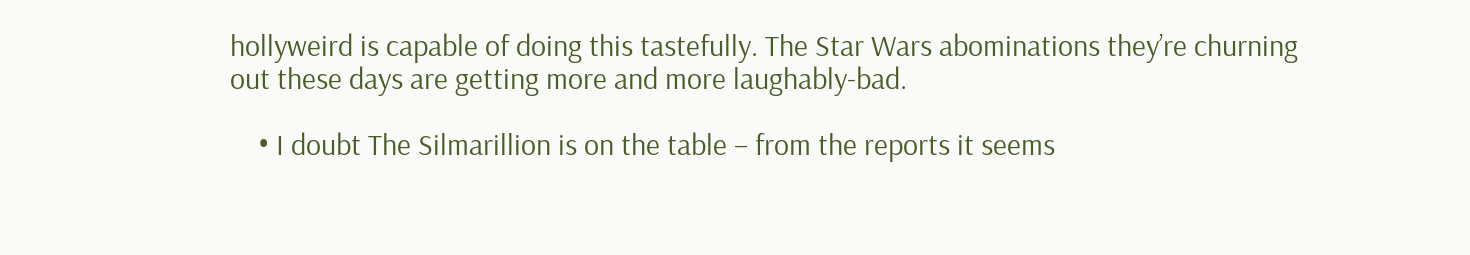hollyweird is capable of doing this tastefully. The Star Wars abominations they’re churning out these days are getting more and more laughably-bad.

    • I doubt The Silmarillion is on the table – from the reports it seems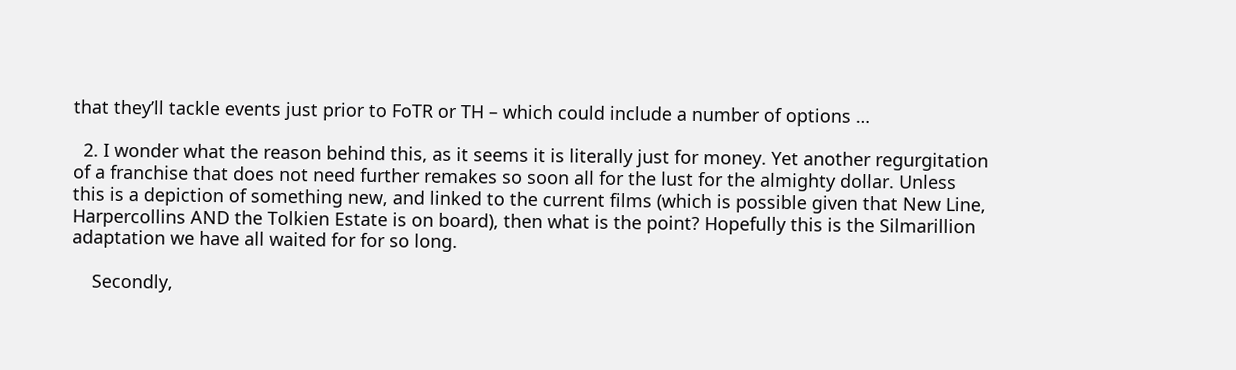that they’ll tackle events just prior to FoTR or TH – which could include a number of options …

  2. I wonder what the reason behind this, as it seems it is literally just for money. Yet another regurgitation of a franchise that does not need further remakes so soon all for the lust for the almighty dollar. Unless this is a depiction of something new, and linked to the current films (which is possible given that New Line, Harpercollins AND the Tolkien Estate is on board), then what is the point? Hopefully this is the Silmarillion adaptation we have all waited for for so long.

    Secondly,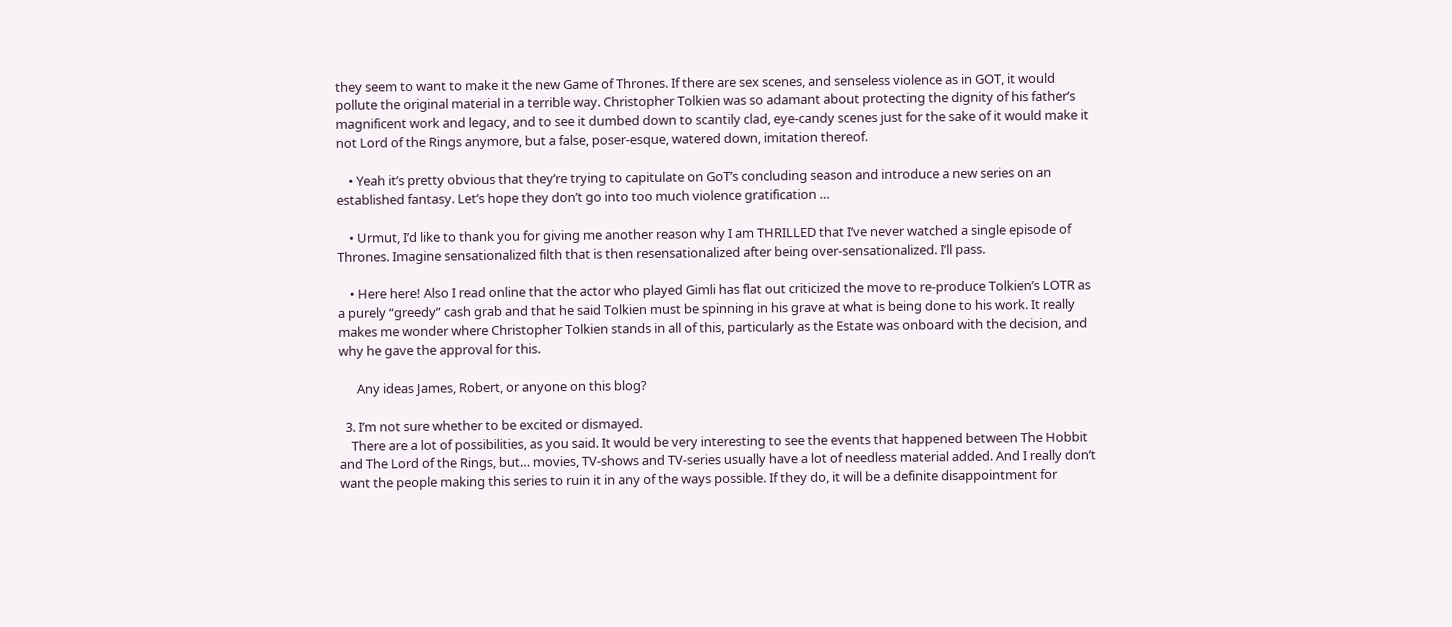they seem to want to make it the new Game of Thrones. If there are sex scenes, and senseless violence as in GOT, it would pollute the original material in a terrible way. Christopher Tolkien was so adamant about protecting the dignity of his father’s magnificent work and legacy, and to see it dumbed down to scantily clad, eye-candy scenes just for the sake of it would make it not Lord of the Rings anymore, but a false, poser-esque, watered down, imitation thereof.

    • Yeah it’s pretty obvious that they’re trying to capitulate on GoT’s concluding season and introduce a new series on an established fantasy. Let’s hope they don’t go into too much violence gratification …

    • Urmut, I’d like to thank you for giving me another reason why I am THRILLED that I’ve never watched a single episode of Thrones. Imagine sensationalized filth that is then resensationalized after being over-sensationalized. I’ll pass.

    • Here here! Also I read online that the actor who played Gimli has flat out criticized the move to re-produce Tolkien’s LOTR as a purely “greedy” cash grab and that he said Tolkien must be spinning in his grave at what is being done to his work. It really makes me wonder where Christopher Tolkien stands in all of this, particularly as the Estate was onboard with the decision, and why he gave the approval for this.

      Any ideas James, Robert, or anyone on this blog?

  3. I’m not sure whether to be excited or dismayed.
    There are a lot of possibilities, as you said. It would be very interesting to see the events that happened between The Hobbit and The Lord of the Rings, but… movies, TV-shows and TV-series usually have a lot of needless material added. And I really don’t want the people making this series to ruin it in any of the ways possible. If they do, it will be a definite disappointment for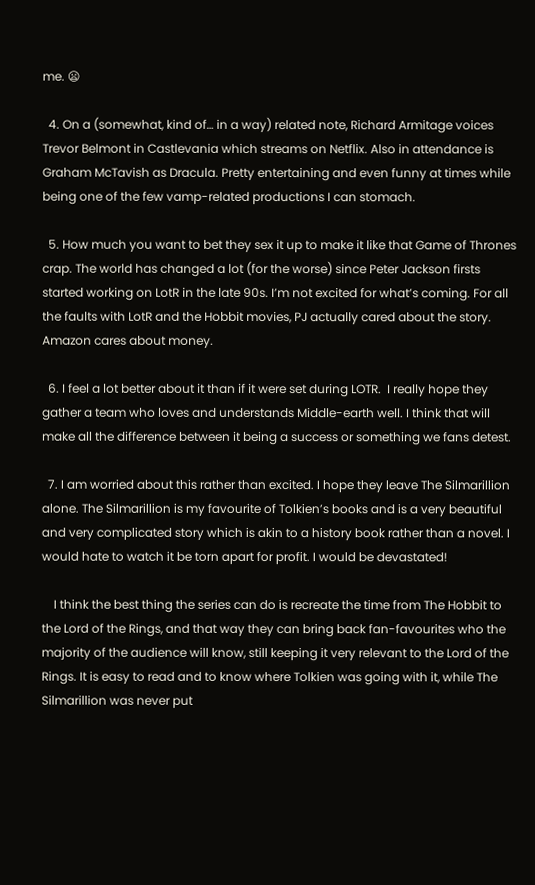me. 😦

  4. On a (somewhat, kind of… in a way) related note, Richard Armitage voices Trevor Belmont in Castlevania which streams on Netflix. Also in attendance is Graham McTavish as Dracula. Pretty entertaining and even funny at times while being one of the few vamp-related productions I can stomach.

  5. How much you want to bet they sex it up to make it like that Game of Thrones crap. The world has changed a lot (for the worse) since Peter Jackson firsts started working on LotR in the late 90s. I’m not excited for what’s coming. For all the faults with LotR and the Hobbit movies, PJ actually cared about the story. Amazon cares about money.

  6. I feel a lot better about it than if it were set during LOTR.  I really hope they gather a team who loves and understands Middle-earth well. I think that will make all the difference between it being a success or something we fans detest.

  7. I am worried about this rather than excited. I hope they leave The Silmarillion alone. The Silmarillion is my favourite of Tolkien’s books and is a very beautiful and very complicated story which is akin to a history book rather than a novel. I would hate to watch it be torn apart for profit. I would be devastated!

    I think the best thing the series can do is recreate the time from The Hobbit to the Lord of the Rings, and that way they can bring back fan-favourites who the majority of the audience will know, still keeping it very relevant to the Lord of the Rings. It is easy to read and to know where Tolkien was going with it, while The Silmarillion was never put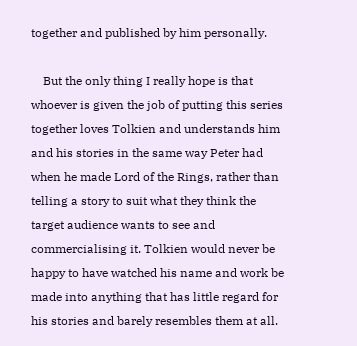together and published by him personally.

    But the only thing I really hope is that whoever is given the job of putting this series together loves Tolkien and understands him and his stories in the same way Peter had when he made Lord of the Rings, rather than telling a story to suit what they think the target audience wants to see and commercialising it. Tolkien would never be happy to have watched his name and work be made into anything that has little regard for his stories and barely resembles them at all.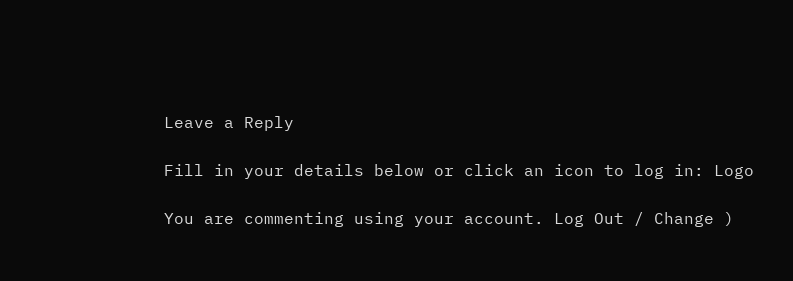Leave a Reply

Fill in your details below or click an icon to log in: Logo

You are commenting using your account. Log Out / Change )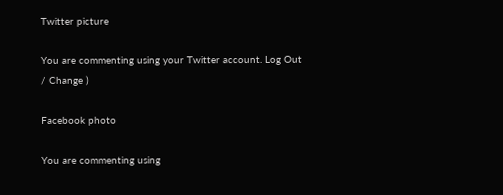Twitter picture

You are commenting using your Twitter account. Log Out / Change )

Facebook photo

You are commenting using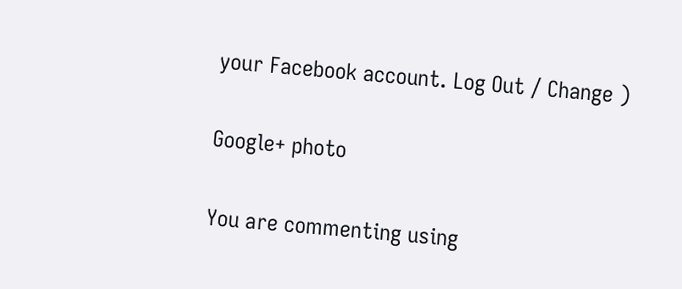your Facebook account. Log Out / Change )

Google+ photo

You are commenting using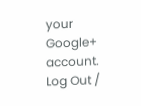your Google+ account. Log Out /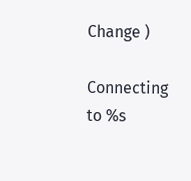Change )

Connecting to %s